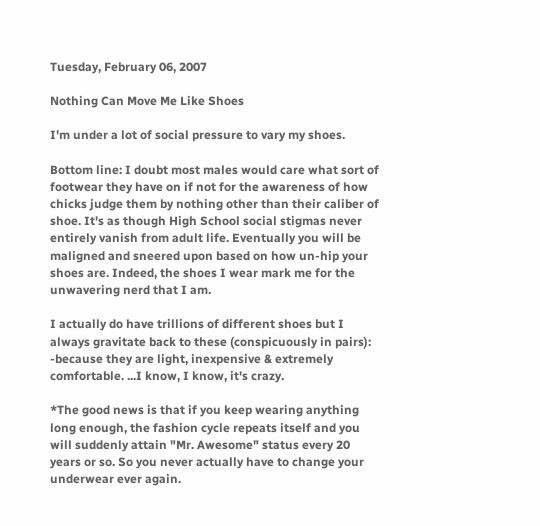Tuesday, February 06, 2007

Nothing Can Move Me Like Shoes

I'm under a lot of social pressure to vary my shoes.

Bottom line: I doubt most males would care what sort of footwear they have on if not for the awareness of how chicks judge them by nothing other than their caliber of shoe. It's as though High School social stigmas never entirely vanish from adult life. Eventually you will be maligned and sneered upon based on how un-hip your shoes are. Indeed, the shoes I wear mark me for the unwavering nerd that I am.

I actually do have trillions of different shoes but I always gravitate back to these (conspicuously in pairs):
-because they are light, inexpensive & extremely comfortable. ...I know, I know, it's crazy.

*The good news is that if you keep wearing anything long enough, the fashion cycle repeats itself and you will suddenly attain "Mr. Awesome" status every 20 years or so. So you never actually have to change your underwear ever again.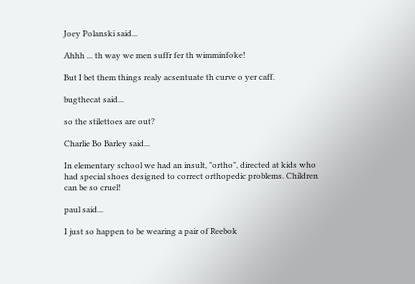Joey Polanski said...

Ahhh ... th way we men suffr fer th wimminfoke!

But I bet them things realy acsentuate th curve o yer caff.

bugthecat said...

so the stilettoes are out?

Charlie Bo Barley said...

In elementary school we had an insult, "ortho", directed at kids who had special shoes designed to correct orthopedic problems. Children can be so cruel!

paul said...

I just so happen to be wearing a pair of Reebok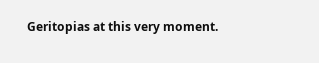Geritopias at this very moment.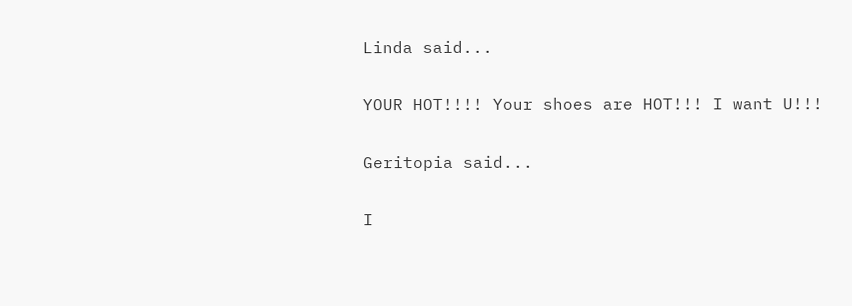Linda said...

YOUR HOT!!!! Your shoes are HOT!!! I want U!!!

Geritopia said...

I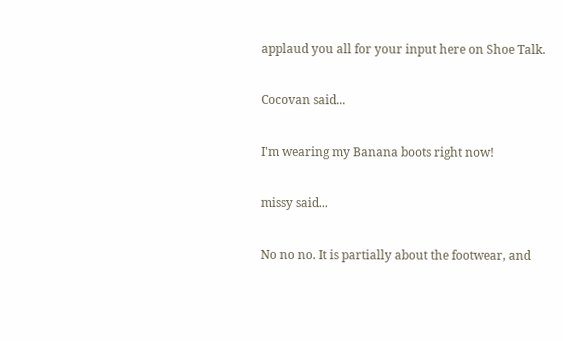applaud you all for your input here on Shoe Talk.

Cocovan said...

I'm wearing my Banana boots right now!

missy said...

No no no. It is partially about the footwear, and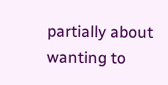partially about wanting to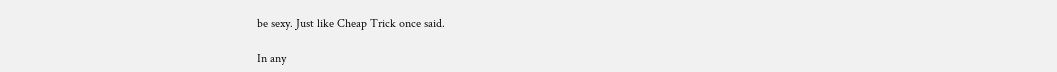be sexy. Just like Cheap Trick once said.

In any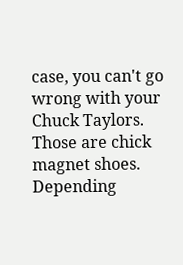case, you can't go wrong with your Chuck Taylors. Those are chick magnet shoes. Depending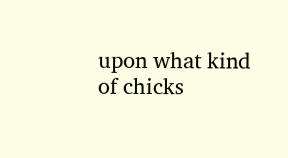upon what kind of chicks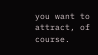you want to attract, of course.